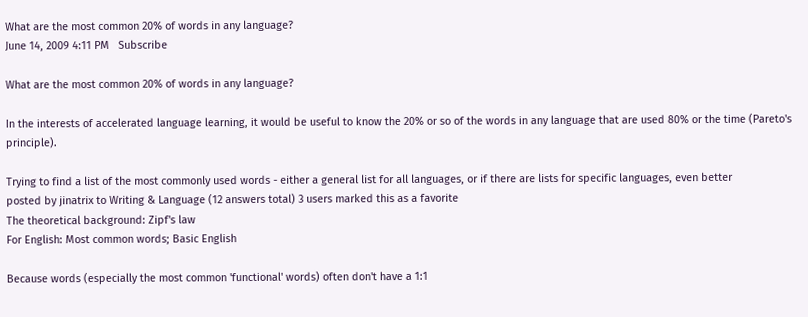What are the most common 20% of words in any language?
June 14, 2009 4:11 PM   Subscribe

What are the most common 20% of words in any language?

In the interests of accelerated language learning, it would be useful to know the 20% or so of the words in any language that are used 80% or the time (Pareto's principle).

Trying to find a list of the most commonly used words - either a general list for all languages, or if there are lists for specific languages, even better
posted by jinatrix to Writing & Language (12 answers total) 3 users marked this as a favorite
The theoretical background: Zipf's law
For English: Most common words; Basic English

Because words (especially the most common 'functional' words) often don't have a 1:1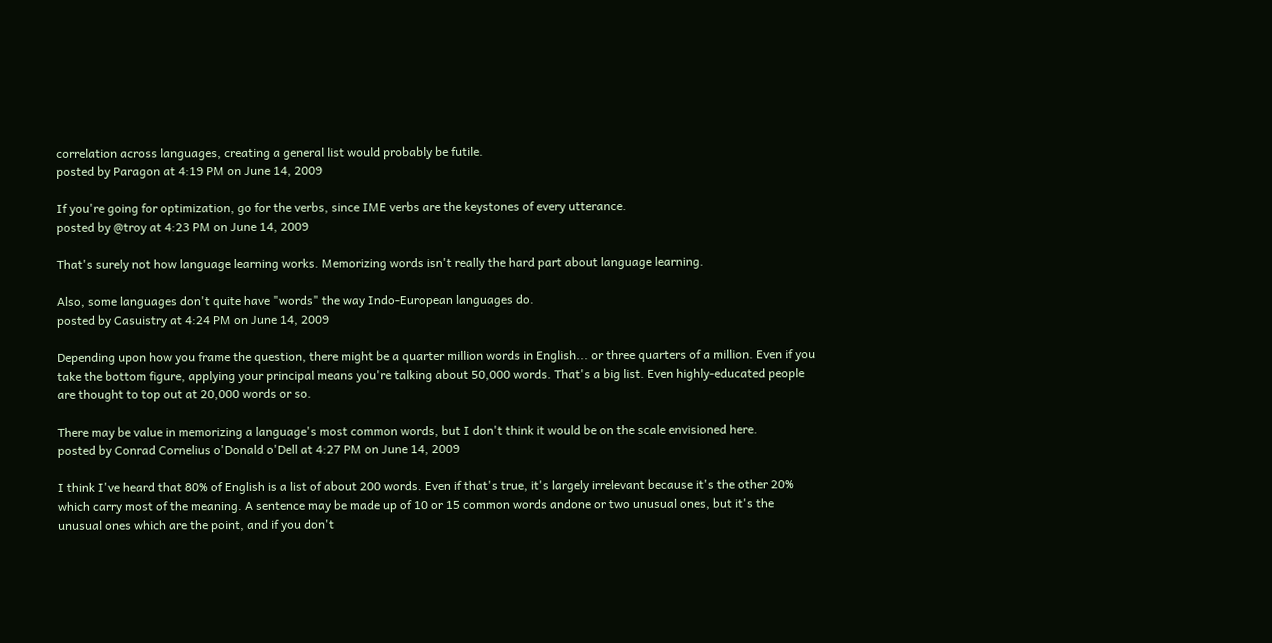correlation across languages, creating a general list would probably be futile.
posted by Paragon at 4:19 PM on June 14, 2009

If you're going for optimization, go for the verbs, since IME verbs are the keystones of every utterance.
posted by @troy at 4:23 PM on June 14, 2009

That's surely not how language learning works. Memorizing words isn't really the hard part about language learning.

Also, some languages don't quite have "words" the way Indo-European languages do.
posted by Casuistry at 4:24 PM on June 14, 2009

Depending upon how you frame the question, there might be a quarter million words in English... or three quarters of a million. Even if you take the bottom figure, applying your principal means you're talking about 50,000 words. That's a big list. Even highly-educated people are thought to top out at 20,000 words or so.

There may be value in memorizing a language's most common words, but I don't think it would be on the scale envisioned here.
posted by Conrad Cornelius o'Donald o'Dell at 4:27 PM on June 14, 2009

I think I've heard that 80% of English is a list of about 200 words. Even if that's true, it's largely irrelevant because it's the other 20% which carry most of the meaning. A sentence may be made up of 10 or 15 common words andone or two unusual ones, but it's the unusual ones which are the point, and if you don't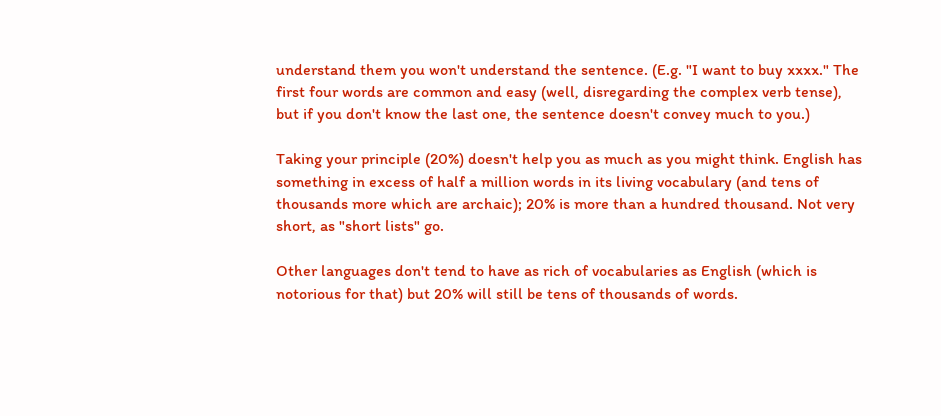understand them you won't understand the sentence. (E.g. "I want to buy xxxx." The first four words are common and easy (well, disregarding the complex verb tense), but if you don't know the last one, the sentence doesn't convey much to you.)

Taking your principle (20%) doesn't help you as much as you might think. English has something in excess of half a million words in its living vocabulary (and tens of thousands more which are archaic); 20% is more than a hundred thousand. Not very short, as "short lists" go.

Other languages don't tend to have as rich of vocabularies as English (which is notorious for that) but 20% will still be tens of thousands of words.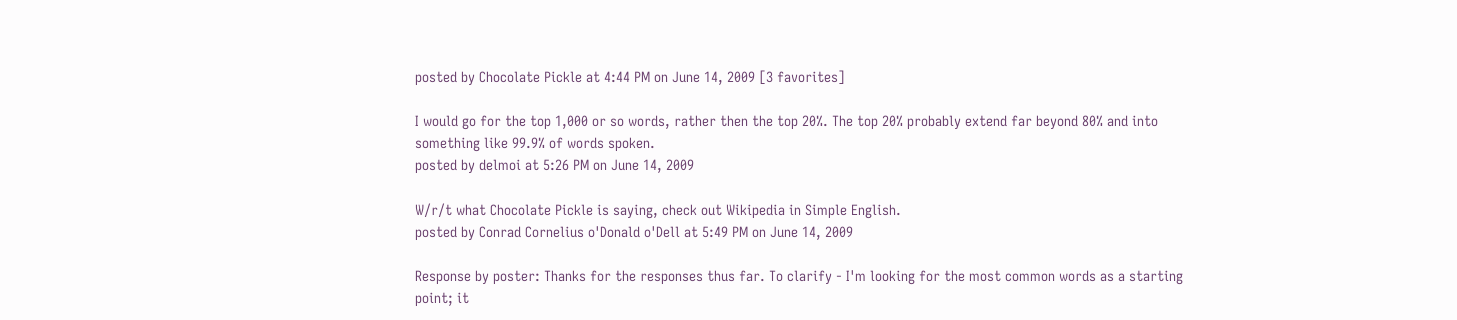posted by Chocolate Pickle at 4:44 PM on June 14, 2009 [3 favorites]

I would go for the top 1,000 or so words, rather then the top 20%. The top 20% probably extend far beyond 80% and into something like 99.9% of words spoken.
posted by delmoi at 5:26 PM on June 14, 2009

W/r/t what Chocolate Pickle is saying, check out Wikipedia in Simple English.
posted by Conrad Cornelius o'Donald o'Dell at 5:49 PM on June 14, 2009

Response by poster: Thanks for the responses thus far. To clarify - I'm looking for the most common words as a starting point; it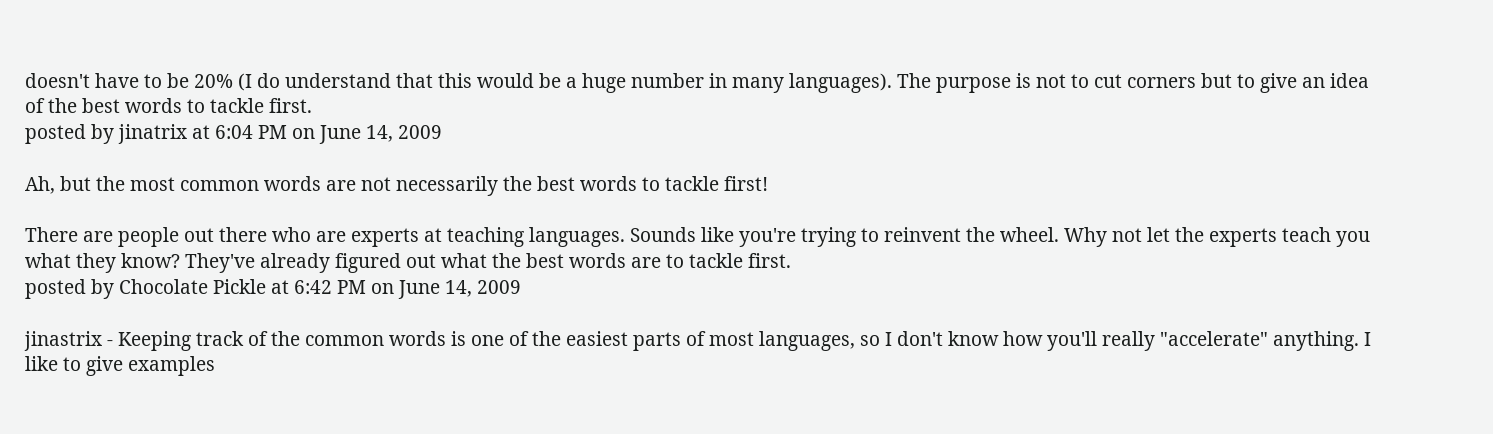doesn't have to be 20% (I do understand that this would be a huge number in many languages). The purpose is not to cut corners but to give an idea of the best words to tackle first.
posted by jinatrix at 6:04 PM on June 14, 2009

Ah, but the most common words are not necessarily the best words to tackle first!

There are people out there who are experts at teaching languages. Sounds like you're trying to reinvent the wheel. Why not let the experts teach you what they know? They've already figured out what the best words are to tackle first.
posted by Chocolate Pickle at 6:42 PM on June 14, 2009

jinastrix - Keeping track of the common words is one of the easiest parts of most languages, so I don't know how you'll really "accelerate" anything. I like to give examples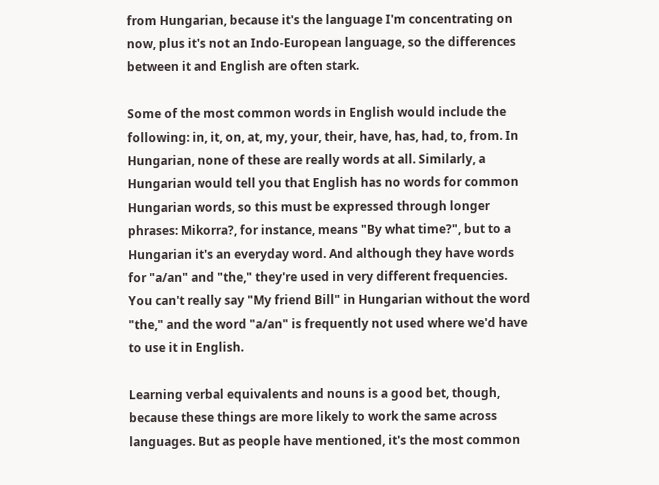from Hungarian, because it's the language I'm concentrating on now, plus it's not an Indo-European language, so the differences between it and English are often stark.

Some of the most common words in English would include the following: in, it, on, at, my, your, their, have, has, had, to, from. In Hungarian, none of these are really words at all. Similarly, a Hungarian would tell you that English has no words for common Hungarian words, so this must be expressed through longer phrases: Mikorra?, for instance, means "By what time?", but to a Hungarian it's an everyday word. And although they have words for "a/an" and "the," they're used in very different frequencies. You can't really say "My friend Bill" in Hungarian without the word "the," and the word "a/an" is frequently not used where we'd have to use it in English.

Learning verbal equivalents and nouns is a good bet, though, because these things are more likely to work the same across languages. But as people have mentioned, it's the most common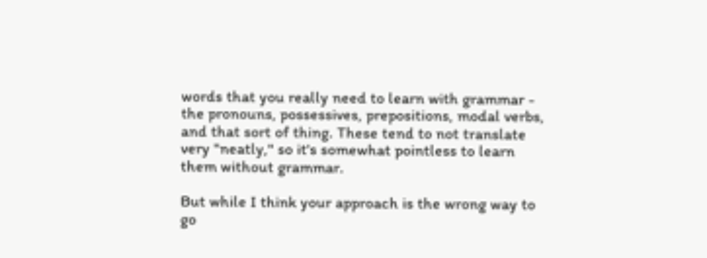words that you really need to learn with grammar - the pronouns, possessives, prepositions, modal verbs, and that sort of thing. These tend to not translate very "neatly," so it's somewhat pointless to learn them without grammar.

But while I think your approach is the wrong way to go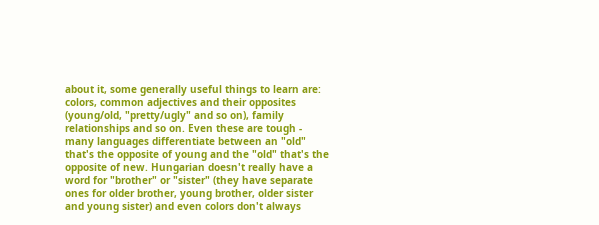about it, some generally useful things to learn are: colors, common adjectives and their opposites (young/old, "pretty/ugly" and so on), family relationships and so on. Even these are tough - many languages differentiate between an "old" that's the opposite of young and the "old" that's the opposite of new. Hungarian doesn't really have a word for "brother" or "sister" (they have separate ones for older brother, young brother, older sister and young sister) and even colors don't always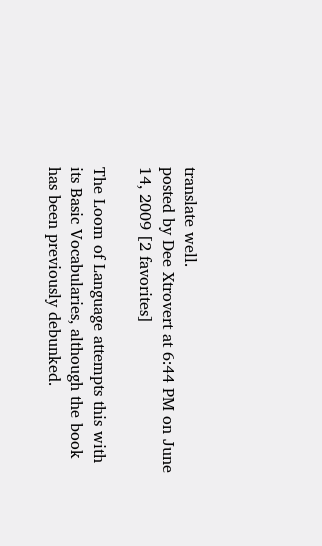translate well.
posted by Dee Xtrovert at 6:44 PM on June 14, 2009 [2 favorites]

The Loom of Language attempts this with its Basic Vocabularies, although the book has been previously debunked.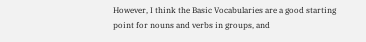However, I think the Basic Vocabularies are a good starting point for nouns and verbs in groups, and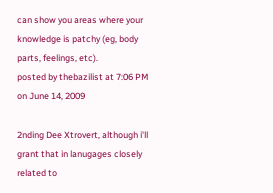can show you areas where your knowledge is patchy (eg, body parts, feelings, etc).
posted by thebazilist at 7:06 PM on June 14, 2009

2nding Dee Xtrovert, although i'll grant that in lanugages closely related to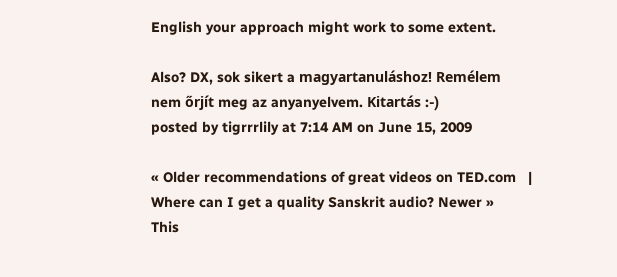English your approach might work to some extent.

Also? DX, sok sikert a magyartanuláshoz! Remélem nem őrjít meg az anyanyelvem. Kitartás :-)
posted by tigrrrlily at 7:14 AM on June 15, 2009

« Older recommendations of great videos on TED.com   |   Where can I get a quality Sanskrit audio? Newer »
This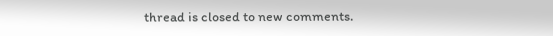thread is closed to new comments.